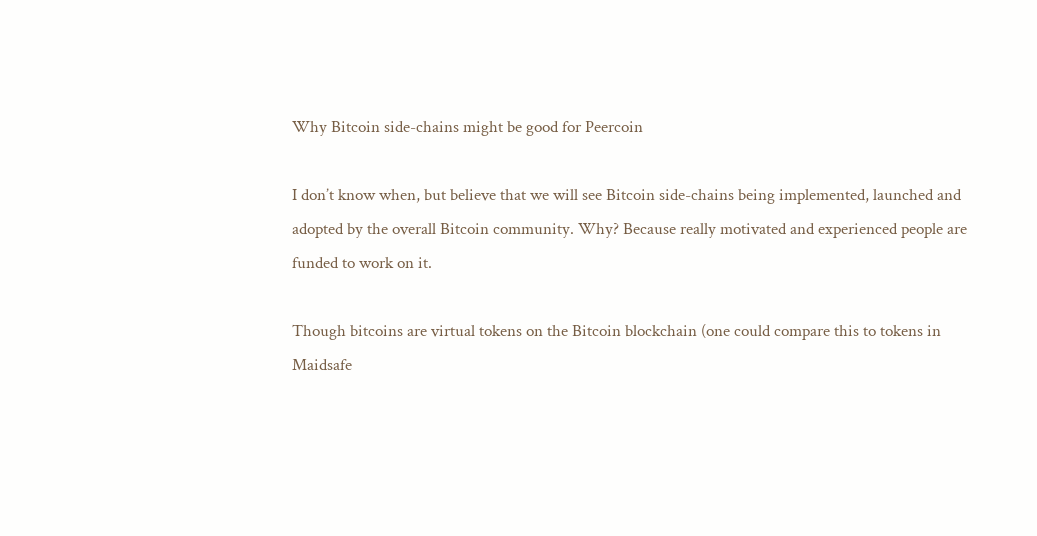Why Bitcoin side-chains might be good for Peercoin

I don’t know when, but believe that we will see Bitcoin side-chains being implemented, launched and adopted by the overall Bitcoin community. Why? Because really motivated and experienced people are funded to work on it.

Though bitcoins are virtual tokens on the Bitcoin blockchain (one could compare this to tokens in Maidsafe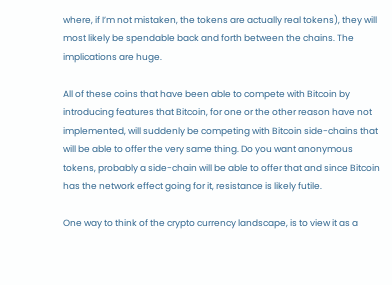where, if I’m not mistaken, the tokens are actually real tokens), they will most likely be spendable back and forth between the chains. The implications are huge.

All of these coins that have been able to compete with Bitcoin by introducing features that Bitcoin, for one or the other reason have not implemented, will suddenly be competing with Bitcoin side-chains that will be able to offer the very same thing. Do you want anonymous tokens, probably a side-chain will be able to offer that and since Bitcoin has the network effect going for it, resistance is likely futile.

One way to think of the crypto currency landscape, is to view it as a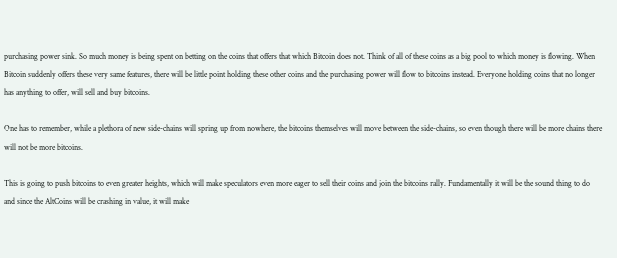purchasing power sink. So much money is being spent on betting on the coins that offers that which Bitcoin does not. Think of all of these coins as a big pool to which money is flowing. When Bitcoin suddenly offers these very same features, there will be little point holding these other coins and the purchasing power will flow to bitcoins instead. Everyone holding coins that no longer has anything to offer, will sell and buy bitcoins.

One has to remember, while a plethora of new side-chains will spring up from nowhere, the bitcoins themselves will move between the side-chains, so even though there will be more chains there will not be more bitcoins.

This is going to push bitcoins to even greater heights, which will make speculators even more eager to sell their coins and join the bitcoins rally. Fundamentally it will be the sound thing to do and since the AltCoins will be crashing in value, it will make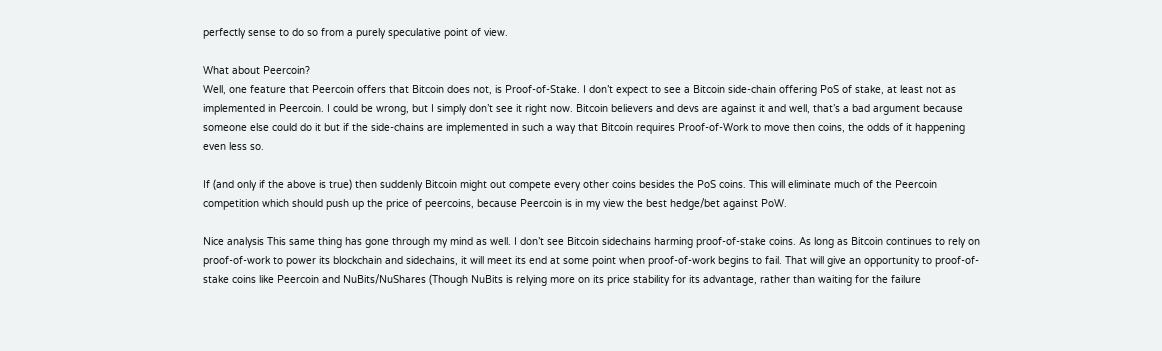perfectly sense to do so from a purely speculative point of view.

What about Peercoin?
Well, one feature that Peercoin offers that Bitcoin does not, is Proof-of-Stake. I don’t expect to see a Bitcoin side-chain offering PoS of stake, at least not as implemented in Peercoin. I could be wrong, but I simply don’t see it right now. Bitcoin believers and devs are against it and well, that’s a bad argument because someone else could do it but if the side-chains are implemented in such a way that Bitcoin requires Proof-of-Work to move then coins, the odds of it happening even less so.

If (and only if the above is true) then suddenly Bitcoin might out compete every other coins besides the PoS coins. This will eliminate much of the Peercoin competition which should push up the price of peercoins, because Peercoin is in my view the best hedge/bet against PoW.

Nice analysis This same thing has gone through my mind as well. I don’t see Bitcoin sidechains harming proof-of-stake coins. As long as Bitcoin continues to rely on proof-of-work to power its blockchain and sidechains, it will meet its end at some point when proof-of-work begins to fail. That will give an opportunity to proof-of-stake coins like Peercoin and NuBits/NuShares (Though NuBits is relying more on its price stability for its advantage, rather than waiting for the failure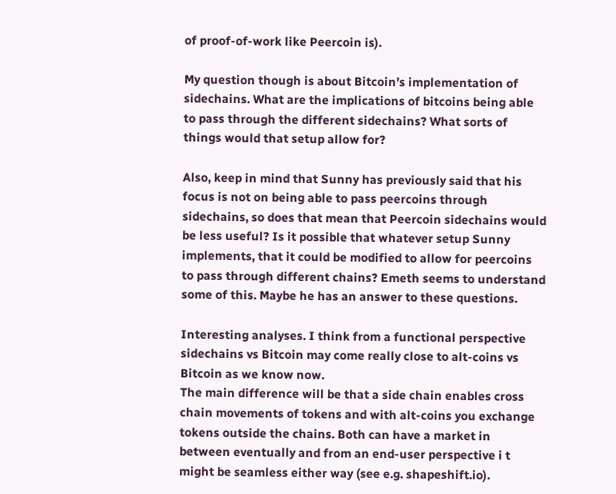of proof-of-work like Peercoin is).

My question though is about Bitcoin’s implementation of sidechains. What are the implications of bitcoins being able to pass through the different sidechains? What sorts of things would that setup allow for?

Also, keep in mind that Sunny has previously said that his focus is not on being able to pass peercoins through sidechains, so does that mean that Peercoin sidechains would be less useful? Is it possible that whatever setup Sunny implements, that it could be modified to allow for peercoins to pass through different chains? Emeth seems to understand some of this. Maybe he has an answer to these questions.

Interesting analyses. I think from a functional perspective sidechains vs Bitcoin may come really close to alt-coins vs Bitcoin as we know now.
The main difference will be that a side chain enables cross chain movements of tokens and with alt-coins you exchange tokens outside the chains. Both can have a market in between eventually and from an end-user perspective i t might be seamless either way (see e.g. shapeshift.io).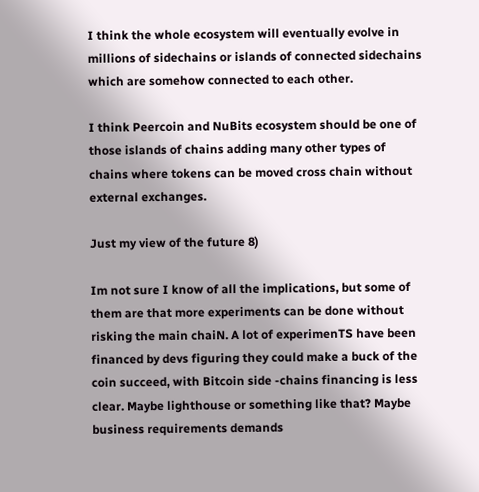I think the whole ecosystem will eventually evolve in millions of sidechains or islands of connected sidechains which are somehow connected to each other.

I think Peercoin and NuBits ecosystem should be one of those islands of chains adding many other types of chains where tokens can be moved cross chain without external exchanges.

Just my view of the future 8)

Im not sure I know of all the implications, but some of them are that more experiments can be done without risking the main chaiN. A lot of experimenTS have been financed by devs figuring they could make a buck of the coin succeed, with Bitcoin side -chains financing is less clear. Maybe lighthouse or something like that? Maybe business requirements demands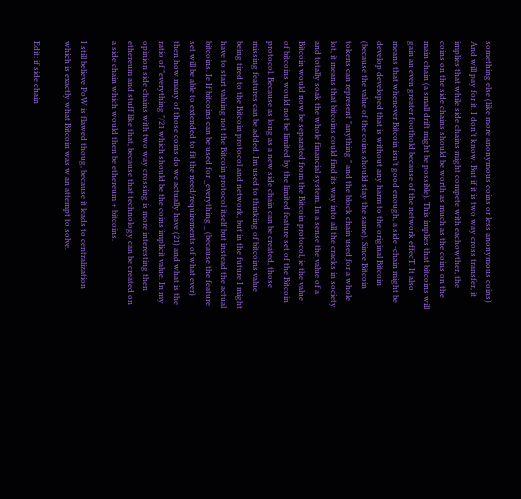something else (like more anonymous coins or less anonymous coins) And will pay for it. I don’t know. But if it is two way cross transfer, it implies that while side chains might compete with eachowther, the coins on the side chains should be worth as much as the coins on the main chain (a small drift might be possible). This implies that bitcoins will gain an even greater foothold because of the network effecT. It also means that whenever Bitcoin isn’t good enough, a side -chain might be develop developed that is without any harm to the original Bitcoin (because the value of the coins should stay the same). Since Bitcoin tokens can represent "anything " and the block chain used for a whole lot, it means that bitcoins could find its way into all the cracks in society and totally soak the whole financial system. In a sense the value of a Bitcoin would now be separated from the Bitcoin protocol, ie the value of bitcoins would not be limited by the limited feature set of the Bitcoin protocol. Because as long as a new side chain can be created, those missing features can be added. Im used to thinking of bitcoins value being tired to the Bitcoin protocol and network, but in the future I might have to start valuing not the Bitcoin protocol itself but instead the actual bitcoins. Ie If bitcoins can be used for _everything _ (because the feature set will be able to extended to fit the need/requirements of what ever) then how many of those coins do we actually have (21) and what is the ratio of "everything "/21 which should be the coins implicit value. In my opinion side chains with two way crossing is more interesting then ethereum and stuff like that, because that technology can be created on a side chain which would then be ethereum + bitcoins.

I still believe PoW is flawed thoug, because it leads to centralization which is exactly what Bitcoin was w an attempt to solve.

Edit: if side chain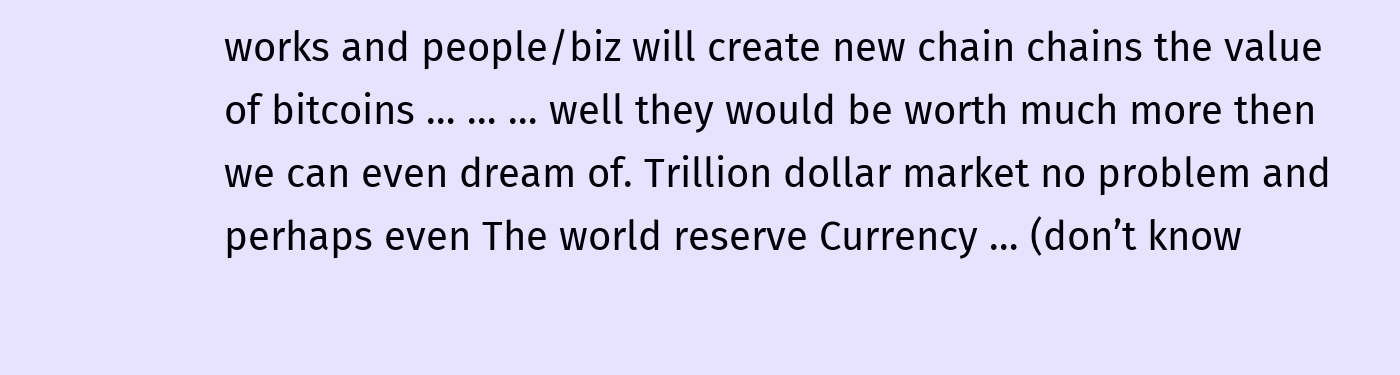works and people/biz will create new chain chains the value of bitcoins … … … well they would be worth much more then we can even dream of. Trillion dollar market no problem and perhaps even The world reserve Currency … (don’t know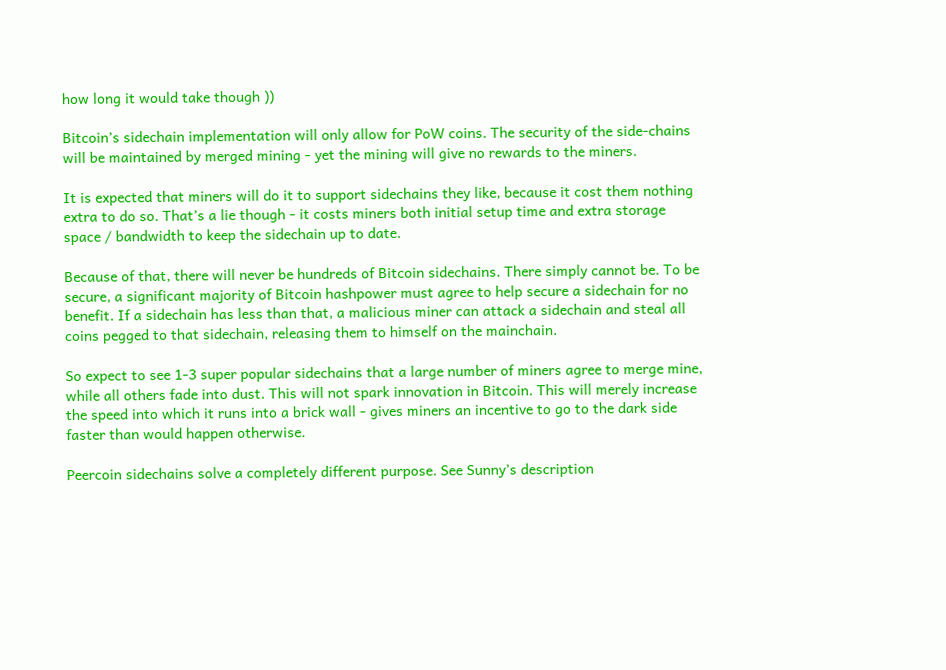how long it would take though ))

Bitcoin’s sidechain implementation will only allow for PoW coins. The security of the side-chains will be maintained by merged mining - yet the mining will give no rewards to the miners.

It is expected that miners will do it to support sidechains they like, because it cost them nothing extra to do so. That’s a lie though - it costs miners both initial setup time and extra storage space / bandwidth to keep the sidechain up to date.

Because of that, there will never be hundreds of Bitcoin sidechains. There simply cannot be. To be secure, a significant majority of Bitcoin hashpower must agree to help secure a sidechain for no benefit. If a sidechain has less than that, a malicious miner can attack a sidechain and steal all coins pegged to that sidechain, releasing them to himself on the mainchain.

So expect to see 1-3 super popular sidechains that a large number of miners agree to merge mine, while all others fade into dust. This will not spark innovation in Bitcoin. This will merely increase the speed into which it runs into a brick wall - gives miners an incentive to go to the dark side faster than would happen otherwise.

Peercoin sidechains solve a completely different purpose. See Sunny’s description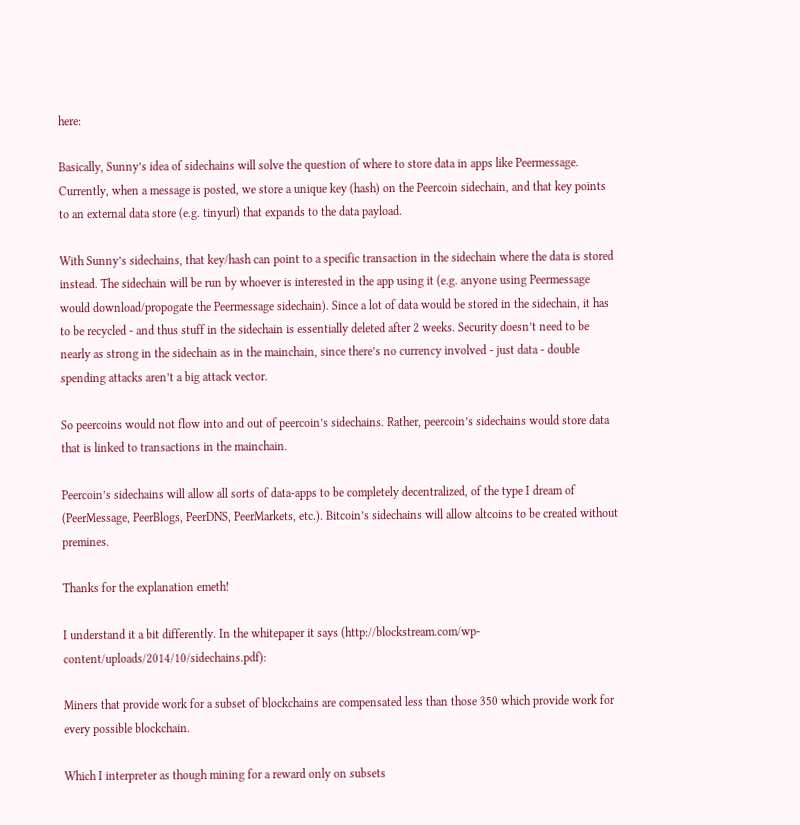here:

Basically, Sunny’s idea of sidechains will solve the question of where to store data in apps like Peermessage. Currently, when a message is posted, we store a unique key (hash) on the Peercoin sidechain, and that key points to an external data store (e.g. tinyurl) that expands to the data payload.

With Sunny’s sidechains, that key/hash can point to a specific transaction in the sidechain where the data is stored instead. The sidechain will be run by whoever is interested in the app using it (e.g. anyone using Peermessage would download/propogate the Peermessage sidechain). Since a lot of data would be stored in the sidechain, it has to be recycled - and thus stuff in the sidechain is essentially deleted after 2 weeks. Security doesn’t need to be nearly as strong in the sidechain as in the mainchain, since there’s no currency involved - just data - double spending attacks aren’t a big attack vector.

So peercoins would not flow into and out of peercoin’s sidechains. Rather, peercoin’s sidechains would store data that is linked to transactions in the mainchain.

Peercoin’s sidechains will allow all sorts of data-apps to be completely decentralized, of the type I dream of (PeerMessage, PeerBlogs, PeerDNS, PeerMarkets, etc.). Bitcoin’s sidechains will allow altcoins to be created without premines.

Thanks for the explanation emeth!

I understand it a bit differently. In the whitepaper it says (http://blockstream.com/wp-content/uploads/2014/10/sidechains.pdf):

Miners that provide work for a subset of blockchains are compensated less than those 350 which provide work for every possible blockchain.

Which I interpreter as though mining for a reward only on subsets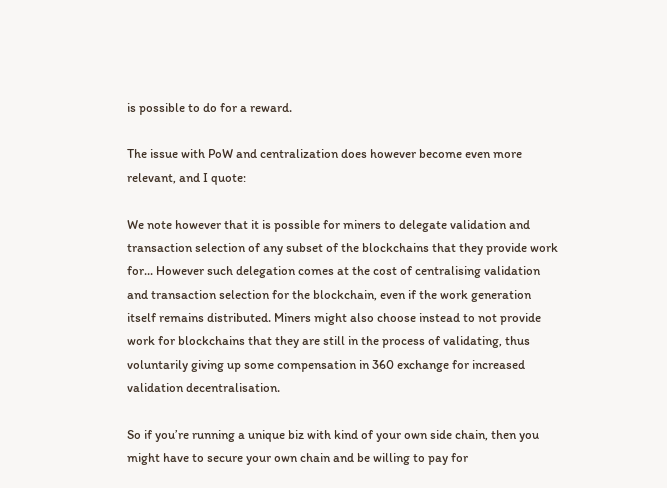is possible to do for a reward.

The issue with PoW and centralization does however become even more relevant, and I quote:

We note however that it is possible for miners to delegate validation and transaction selection of any subset of the blockchains that they provide work for... However such delegation comes at the cost of centralising validation and transaction selection for the blockchain, even if the work generation itself remains distributed. Miners might also choose instead to not provide work for blockchains that they are still in the process of validating, thus voluntarily giving up some compensation in 360 exchange for increased validation decentralisation.

So if you’re running a unique biz with kind of your own side chain, then you might have to secure your own chain and be willing to pay for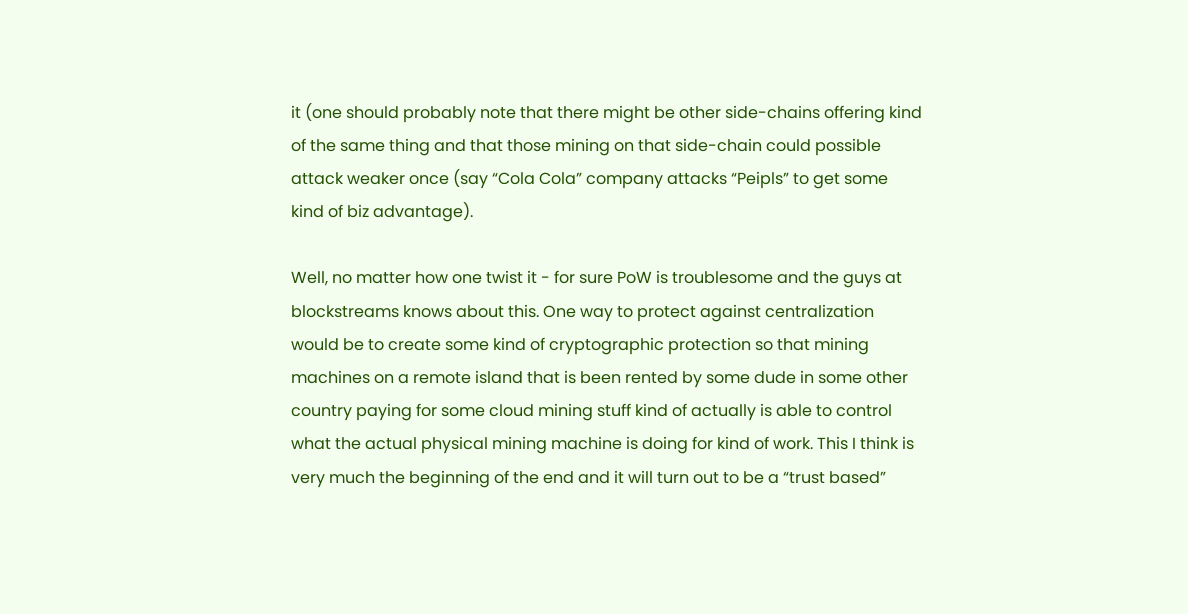it (one should probably note that there might be other side-chains offering kind of the same thing and that those mining on that side-chain could possible attack weaker once (say “Cola Cola” company attacks “Peipls” to get some kind of biz advantage).

Well, no matter how one twist it - for sure PoW is troublesome and the guys at blockstreams knows about this. One way to protect against centralization would be to create some kind of cryptographic protection so that mining machines on a remote island that is been rented by some dude in some other country paying for some cloud mining stuff kind of actually is able to control what the actual physical mining machine is doing for kind of work. This I think is very much the beginning of the end and it will turn out to be a “trust based”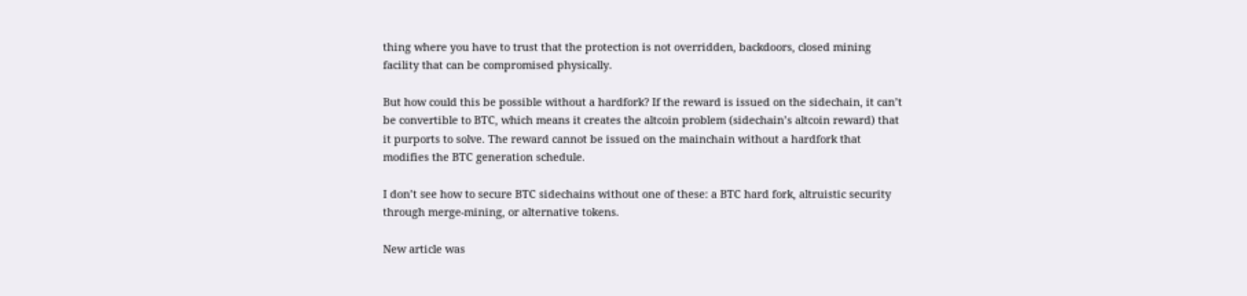thing where you have to trust that the protection is not overridden, backdoors, closed mining facility that can be compromised physically.

But how could this be possible without a hardfork? If the reward is issued on the sidechain, it can’t be convertible to BTC, which means it creates the altcoin problem (sidechain’s altcoin reward) that it purports to solve. The reward cannot be issued on the mainchain without a hardfork that modifies the BTC generation schedule.

I don’t see how to secure BTC sidechains without one of these: a BTC hard fork, altruistic security through merge-mining, or alternative tokens.

New article was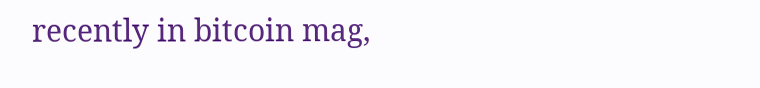recently in bitcoin mag,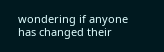wondering if anyone has changed their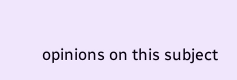opinions on this subject